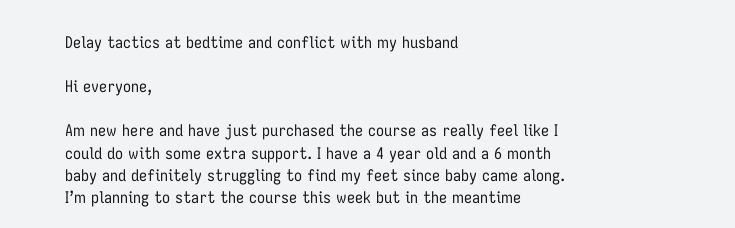Delay tactics at bedtime and conflict with my husband

Hi everyone,

Am new here and have just purchased the course as really feel like I could do with some extra support. I have a 4 year old and a 6 month baby and definitely struggling to find my feet since baby came along. I’m planning to start the course this week but in the meantime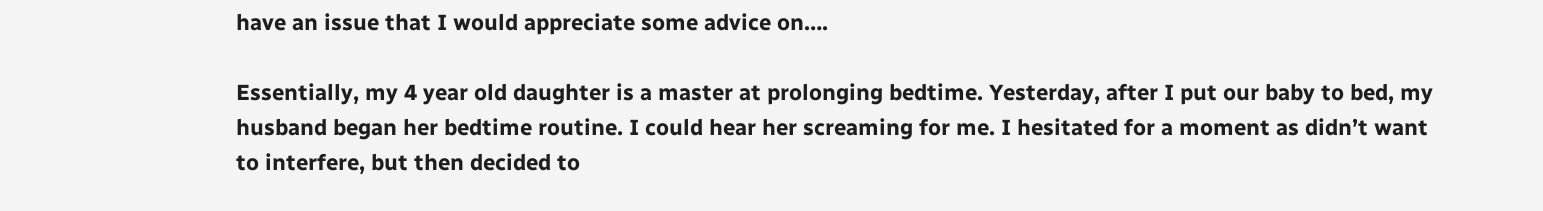have an issue that I would appreciate some advice on….

Essentially, my 4 year old daughter is a master at prolonging bedtime. Yesterday, after I put our baby to bed, my husband began her bedtime routine. I could hear her screaming for me. I hesitated for a moment as didn’t want to interfere, but then decided to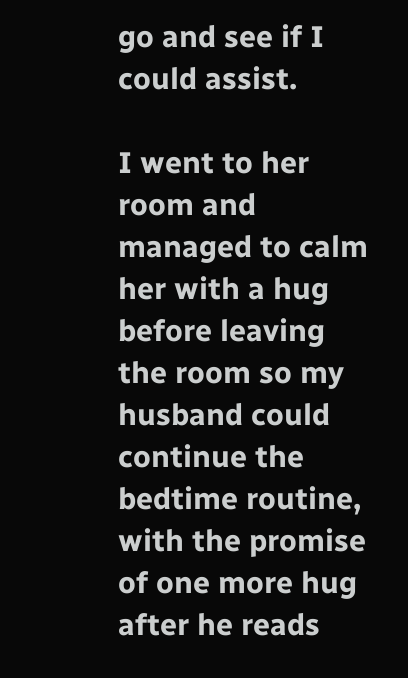go and see if I could assist.

I went to her room and managed to calm her with a hug before leaving the room so my husband could continue the bedtime routine, with the promise of one more hug after he reads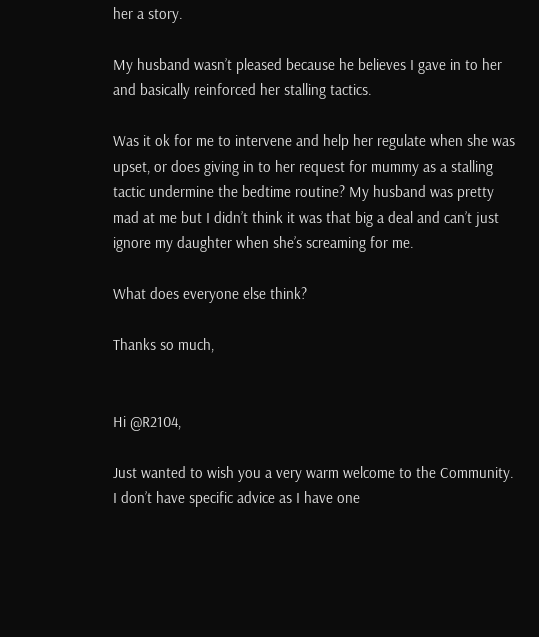her a story.

My husband wasn’t pleased because he believes I gave in to her and basically reinforced her stalling tactics.

Was it ok for me to intervene and help her regulate when she was upset, or does giving in to her request for mummy as a stalling tactic undermine the bedtime routine? My husband was pretty mad at me but I didn’t think it was that big a deal and can’t just ignore my daughter when she’s screaming for me.

What does everyone else think?

Thanks so much,


Hi @R2104,

Just wanted to wish you a very warm welcome to the Community. I don’t have specific advice as I have one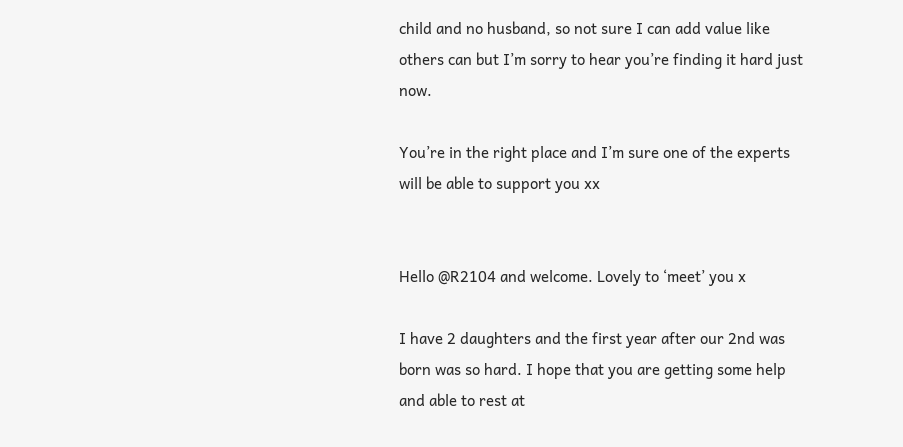child and no husband, so not sure I can add value like others can but I’m sorry to hear you’re finding it hard just now.

You’re in the right place and I’m sure one of the experts will be able to support you xx


Hello @R2104 and welcome. Lovely to ‘meet’ you x

I have 2 daughters and the first year after our 2nd was born was so hard. I hope that you are getting some help and able to rest at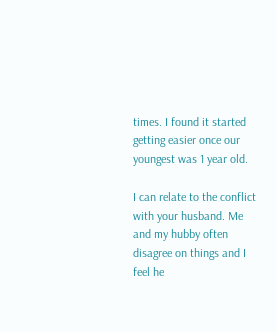times. I found it started getting easier once our youngest was 1 year old.

I can relate to the conflict with your husband. Me and my hubby often disagree on things and I feel he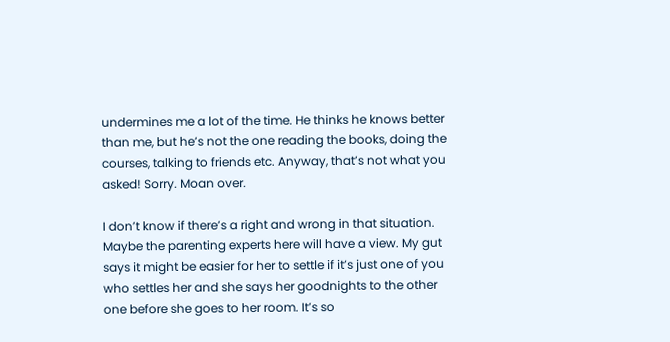undermines me a lot of the time. He thinks he knows better than me, but he’s not the one reading the books, doing the courses, talking to friends etc. Anyway, that’s not what you asked! Sorry. Moan over.

I don’t know if there’s a right and wrong in that situation. Maybe the parenting experts here will have a view. My gut says it might be easier for her to settle if it’s just one of you who settles her and she says her goodnights to the other one before she goes to her room. It’s so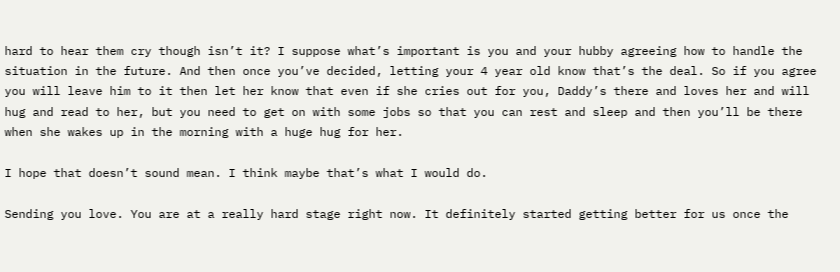hard to hear them cry though isn’t it? I suppose what’s important is you and your hubby agreeing how to handle the situation in the future. And then once you’ve decided, letting your 4 year old know that’s the deal. So if you agree you will leave him to it then let her know that even if she cries out for you, Daddy’s there and loves her and will hug and read to her, but you need to get on with some jobs so that you can rest and sleep and then you’ll be there when she wakes up in the morning with a huge hug for her.

I hope that doesn’t sound mean. I think maybe that’s what I would do.

Sending you love. You are at a really hard stage right now. It definitely started getting better for us once the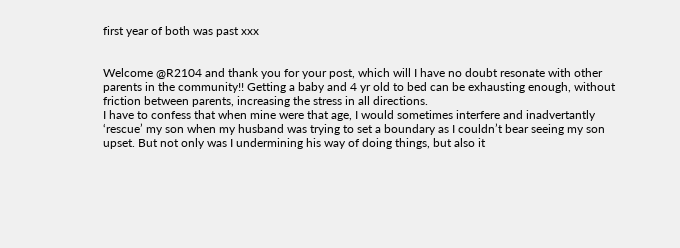first year of both was past xxx


Welcome @R2104 and thank you for your post, which will I have no doubt resonate with other parents in the community!! Getting a baby and 4 yr old to bed can be exhausting enough, without friction between parents, increasing the stress in all directions.
I have to confess that when mine were that age, I would sometimes interfere and inadvertantly ‘rescue’ my son when my husband was trying to set a boundary as I couldn’t bear seeing my son upset. But not only was I undermining his way of doing things, but also it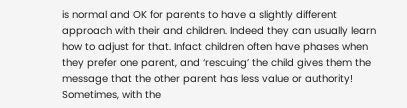is normal and OK for parents to have a slightly different approach with their and children. Indeed they can usually learn how to adjust for that. Infact children often have phases when they prefer one parent, and ‘rescuing’ the child gives them the message that the other parent has less value or authority!
Sometimes, with the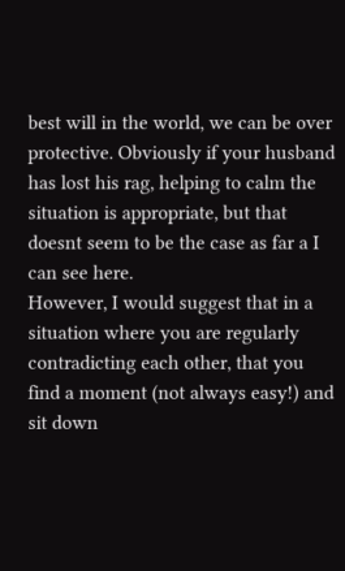best will in the world, we can be over protective. Obviously if your husband has lost his rag, helping to calm the situation is appropriate, but that doesnt seem to be the case as far a I can see here.
However, I would suggest that in a situation where you are regularly contradicting each other, that you find a moment (not always easy!) and sit down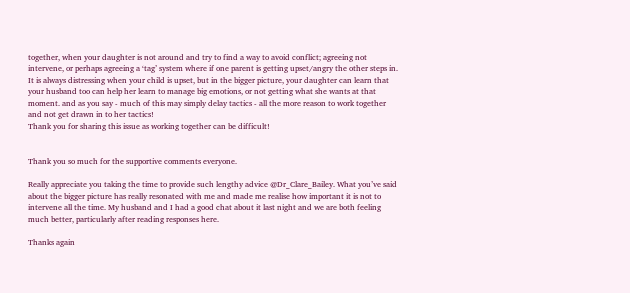together, when your daughter is not around and try to find a way to avoid conflict; agreeing not intervene, or perhaps agreeing a ‘tag’ system where if one parent is getting upset/angry the other steps in. It is always distressing when your child is upset, but in the bigger picture, your daughter can learn that your husband too can help her learn to manage big emotions, or not getting what she wants at that moment. and as you say - much of this may simply delay tactics - all the more reason to work together and not get drawn in to her tactics!
Thank you for sharing this issue as working together can be difficult!


Thank you so much for the supportive comments everyone.

Really appreciate you taking the time to provide such lengthy advice @Dr_Clare_Bailey. What you’ve said about the bigger picture has really resonated with me and made me realise how important it is not to intervene all the time. My husband and I had a good chat about it last night and we are both feeling much better, particularly after reading responses here.

Thanks again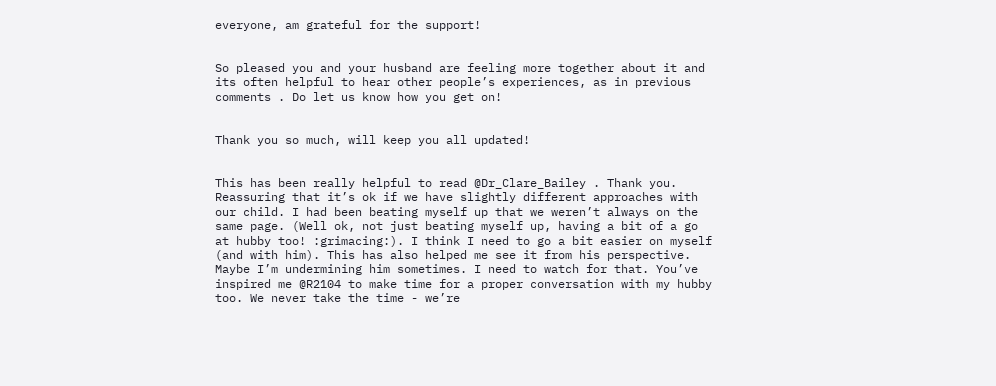everyone, am grateful for the support!


So pleased you and your husband are feeling more together about it and its often helpful to hear other people’s experiences, as in previous comments . Do let us know how you get on!


Thank you so much, will keep you all updated!


This has been really helpful to read @Dr_Clare_Bailey . Thank you. Reassuring that it’s ok if we have slightly different approaches with our child. I had been beating myself up that we weren’t always on the same page. (Well ok, not just beating myself up, having a bit of a go at hubby too! :grimacing:). I think I need to go a bit easier on myself (and with him). This has also helped me see it from his perspective. Maybe I’m undermining him sometimes. I need to watch for that. You’ve inspired me @R2104 to make time for a proper conversation with my hubby too. We never take the time - we’re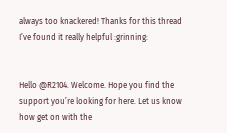always too knackered! Thanks for this thread I’ve found it really helpful :grinning:


Hello @R2104. Welcome. Hope you find the support you’re looking for here. Let us know how get on with the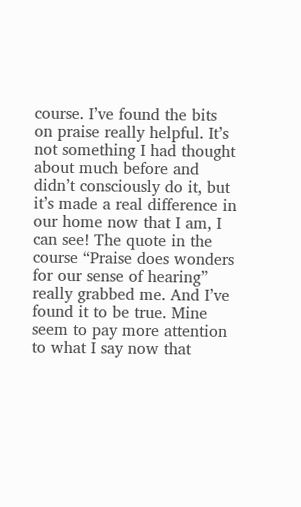course. I’ve found the bits on praise really helpful. It’s not something I had thought about much before and didn’t consciously do it, but it’s made a real difference in our home now that I am, I can see! The quote in the course “Praise does wonders for our sense of hearing” really grabbed me. And I’ve found it to be true. Mine seem to pay more attention to what I say now that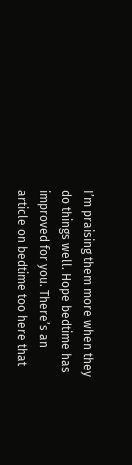I’m praising them more when they do things well. Hope bedtime has improved for you. There’s an article on bedtime too here that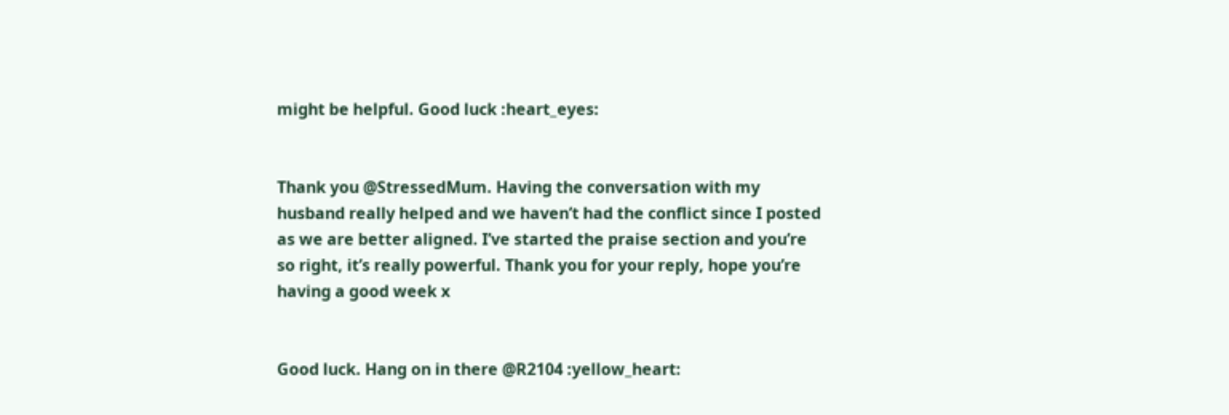might be helpful. Good luck :heart_eyes:


Thank you @StressedMum. Having the conversation with my husband really helped and we haven’t had the conflict since I posted as we are better aligned. I’ve started the praise section and you’re so right, it’s really powerful. Thank you for your reply, hope you’re having a good week x


Good luck. Hang on in there @R2104 :yellow_heart: